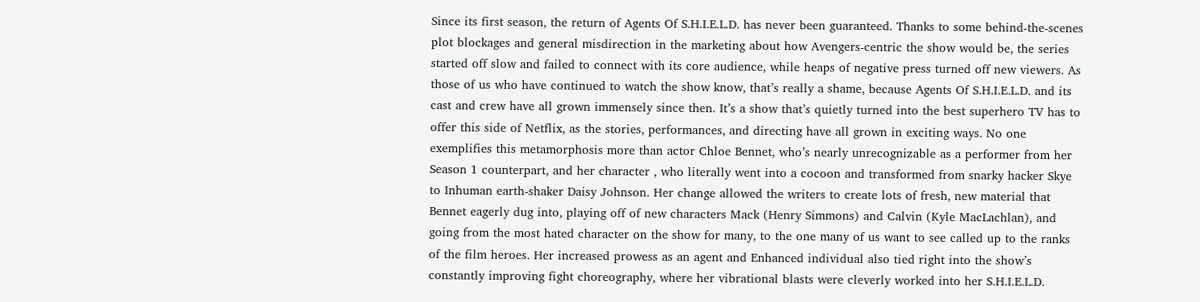Since its first season, the return of Agents Of S.H.I.E.L.D. has never been guaranteed. Thanks to some behind-the-scenes plot blockages and general misdirection in the marketing about how Avengers-centric the show would be, the series started off slow and failed to connect with its core audience, while heaps of negative press turned off new viewers. As those of us who have continued to watch the show know, that’s really a shame, because Agents Of S.H.I.E.L.D. and its cast and crew have all grown immensely since then. It’s a show that’s quietly turned into the best superhero TV has to offer this side of Netflix, as the stories, performances, and directing have all grown in exciting ways. No one exemplifies this metamorphosis more than actor Chloe Bennet, who’s nearly unrecognizable as a performer from her Season 1 counterpart, and her character , who literally went into a cocoon and transformed from snarky hacker Skye to Inhuman earth-shaker Daisy Johnson. Her change allowed the writers to create lots of fresh, new material that Bennet eagerly dug into, playing off of new characters Mack (Henry Simmons) and Calvin (Kyle MacLachlan), and going from the most hated character on the show for many, to the one many of us want to see called up to the ranks of the film heroes. Her increased prowess as an agent and Enhanced individual also tied right into the show’s constantly improving fight choreography, where her vibrational blasts were cleverly worked into her S.H.I.E.L.D.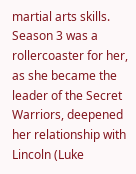martial arts skills. Season 3 was a rollercoaster for her, as she became the leader of the Secret Warriors, deepened her relationship with Lincoln (Luke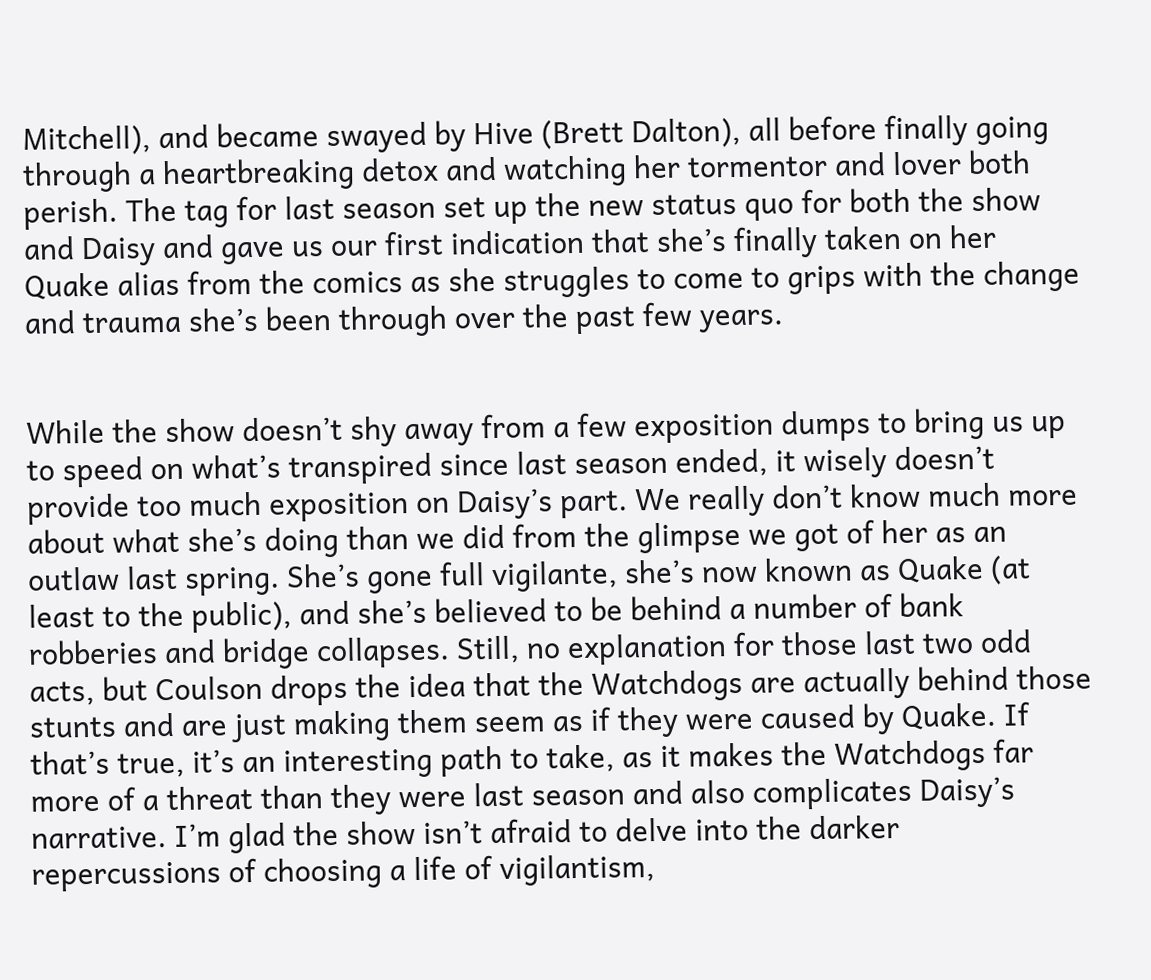Mitchell), and became swayed by Hive (Brett Dalton), all before finally going through a heartbreaking detox and watching her tormentor and lover both perish. The tag for last season set up the new status quo for both the show and Daisy and gave us our first indication that she’s finally taken on her Quake alias from the comics as she struggles to come to grips with the change and trauma she’s been through over the past few years.


While the show doesn’t shy away from a few exposition dumps to bring us up to speed on what’s transpired since last season ended, it wisely doesn’t provide too much exposition on Daisy’s part. We really don’t know much more about what she’s doing than we did from the glimpse we got of her as an outlaw last spring. She’s gone full vigilante, she’s now known as Quake (at least to the public), and she’s believed to be behind a number of bank robberies and bridge collapses. Still, no explanation for those last two odd acts, but Coulson drops the idea that the Watchdogs are actually behind those stunts and are just making them seem as if they were caused by Quake. If that’s true, it’s an interesting path to take, as it makes the Watchdogs far more of a threat than they were last season and also complicates Daisy’s narrative. I’m glad the show isn’t afraid to delve into the darker repercussions of choosing a life of vigilantism,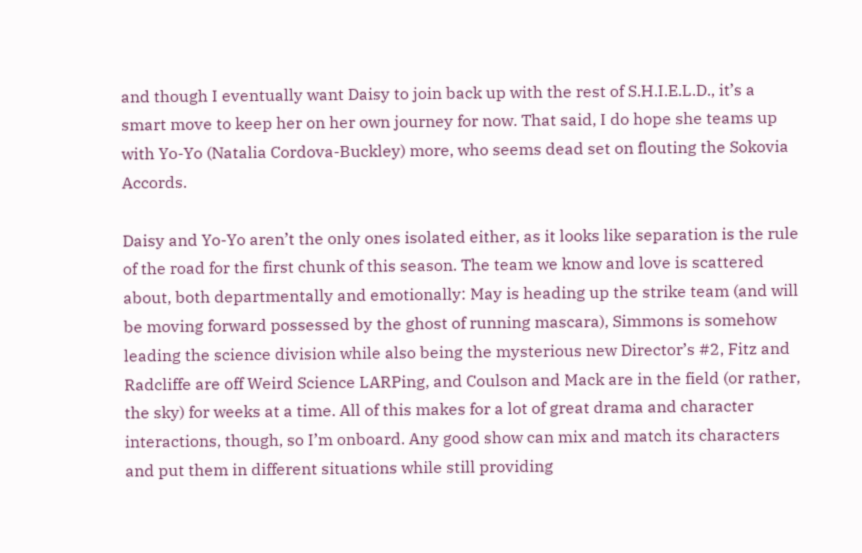and though I eventually want Daisy to join back up with the rest of S.H.I.E.L.D., it’s a smart move to keep her on her own journey for now. That said, I do hope she teams up with Yo-Yo (Natalia Cordova-Buckley) more, who seems dead set on flouting the Sokovia Accords.

Daisy and Yo-Yo aren’t the only ones isolated either, as it looks like separation is the rule of the road for the first chunk of this season. The team we know and love is scattered about, both departmentally and emotionally: May is heading up the strike team (and will be moving forward possessed by the ghost of running mascara), Simmons is somehow leading the science division while also being the mysterious new Director’s #2, Fitz and Radcliffe are off Weird Science LARPing, and Coulson and Mack are in the field (or rather, the sky) for weeks at a time. All of this makes for a lot of great drama and character interactions, though, so I’m onboard. Any good show can mix and match its characters and put them in different situations while still providing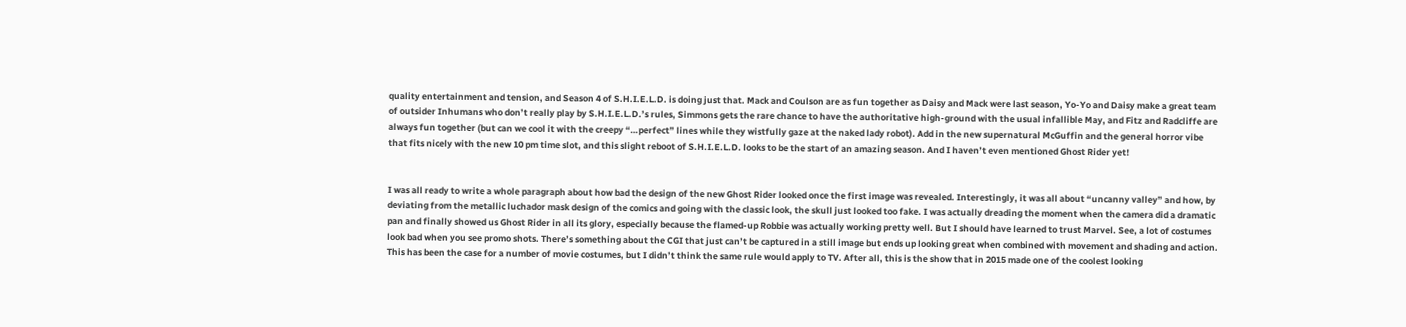quality entertainment and tension, and Season 4 of S.H.I.E.L.D. is doing just that. Mack and Coulson are as fun together as Daisy and Mack were last season, Yo-Yo and Daisy make a great team of outsider Inhumans who don’t really play by S.H.I.E.L.D.’s rules, Simmons gets the rare chance to have the authoritative high-ground with the usual infallible May, and Fitz and Radcliffe are always fun together (but can we cool it with the creepy “…perfect” lines while they wistfully gaze at the naked lady robot). Add in the new supernatural McGuffin and the general horror vibe that fits nicely with the new 10 pm time slot, and this slight reboot of S.H.I.E.L.D. looks to be the start of an amazing season. And I haven’t even mentioned Ghost Rider yet!


I was all ready to write a whole paragraph about how bad the design of the new Ghost Rider looked once the first image was revealed. Interestingly, it was all about “uncanny valley” and how, by deviating from the metallic luchador mask design of the comics and going with the classic look, the skull just looked too fake. I was actually dreading the moment when the camera did a dramatic pan and finally showed us Ghost Rider in all its glory, especially because the flamed-up Robbie was actually working pretty well. But I should have learned to trust Marvel. See, a lot of costumes look bad when you see promo shots. There’s something about the CGI that just can’t be captured in a still image but ends up looking great when combined with movement and shading and action. This has been the case for a number of movie costumes, but I didn’t think the same rule would apply to TV. After all, this is the show that in 2015 made one of the coolest looking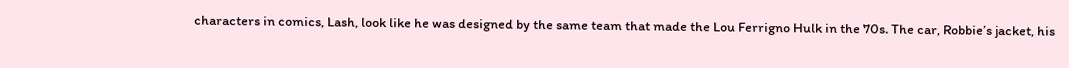characters in comics, Lash, look like he was designed by the same team that made the Lou Ferrigno Hulk in the 70s. The car, Robbie’s jacket, his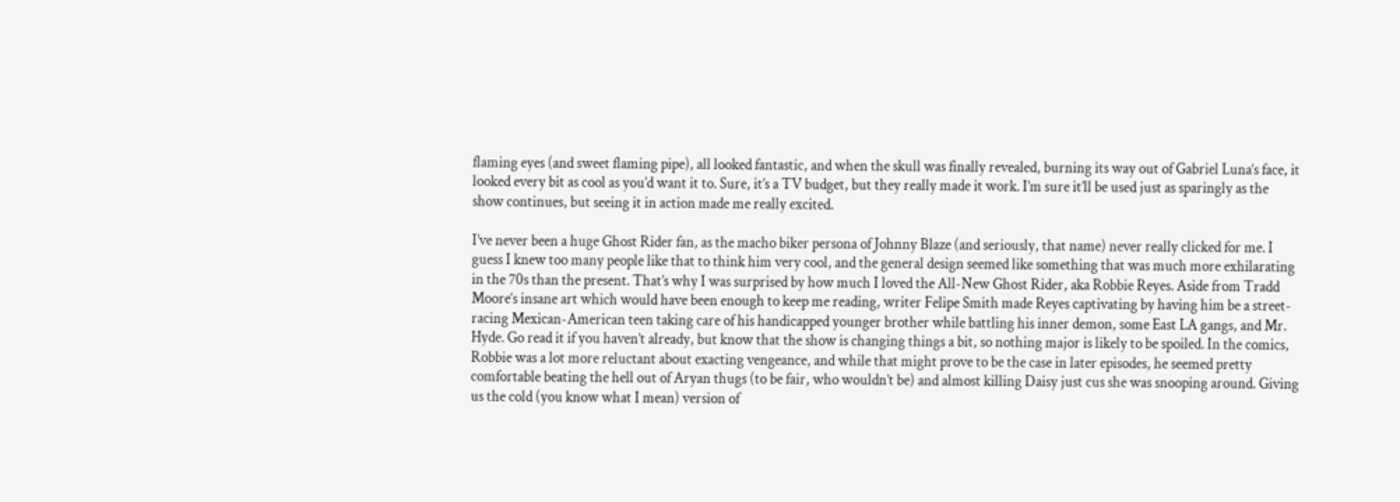flaming eyes (and sweet flaming pipe), all looked fantastic, and when the skull was finally revealed, burning its way out of Gabriel Luna‘s face, it looked every bit as cool as you’d want it to. Sure, it’s a TV budget, but they really made it work. I’m sure it’ll be used just as sparingly as the show continues, but seeing it in action made me really excited.

I’ve never been a huge Ghost Rider fan, as the macho biker persona of Johnny Blaze (and seriously, that name) never really clicked for me. I guess I knew too many people like that to think him very cool, and the general design seemed like something that was much more exhilarating in the 70s than the present. That’s why I was surprised by how much I loved the All-New Ghost Rider, aka Robbie Reyes. Aside from Tradd Moore‘s insane art which would have been enough to keep me reading, writer Felipe Smith made Reyes captivating by having him be a street-racing Mexican-American teen taking care of his handicapped younger brother while battling his inner demon, some East LA gangs, and Mr. Hyde. Go read it if you haven’t already, but know that the show is changing things a bit, so nothing major is likely to be spoiled. In the comics, Robbie was a lot more reluctant about exacting vengeance, and while that might prove to be the case in later episodes, he seemed pretty comfortable beating the hell out of Aryan thugs (to be fair, who wouldn’t be) and almost killing Daisy just cus she was snooping around. Giving us the cold (you know what I mean) version of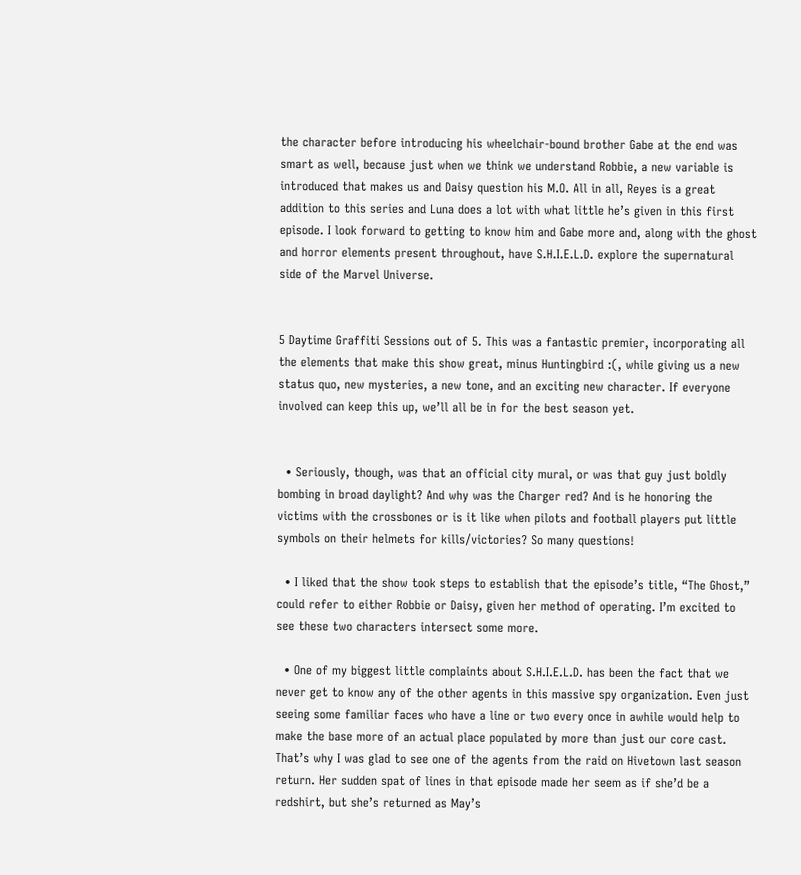the character before introducing his wheelchair-bound brother Gabe at the end was smart as well, because just when we think we understand Robbie, a new variable is introduced that makes us and Daisy question his M.O. All in all, Reyes is a great addition to this series and Luna does a lot with what little he’s given in this first episode. I look forward to getting to know him and Gabe more and, along with the ghost and horror elements present throughout, have S.H.I.E.L.D. explore the supernatural side of the Marvel Universe.


5 Daytime Graffiti Sessions out of 5. This was a fantastic premier, incorporating all the elements that make this show great, minus Huntingbird :(, while giving us a new status quo, new mysteries, a new tone, and an exciting new character. If everyone involved can keep this up, we’ll all be in for the best season yet.


  • Seriously, though, was that an official city mural, or was that guy just boldly bombing in broad daylight? And why was the Charger red? And is he honoring the victims with the crossbones or is it like when pilots and football players put little symbols on their helmets for kills/victories? So many questions!

  • I liked that the show took steps to establish that the episode’s title, “The Ghost,” could refer to either Robbie or Daisy, given her method of operating. I’m excited to see these two characters intersect some more.

  • One of my biggest little complaints about S.H.I.E.L.D. has been the fact that we never get to know any of the other agents in this massive spy organization. Even just seeing some familiar faces who have a line or two every once in awhile would help to make the base more of an actual place populated by more than just our core cast. That’s why I was glad to see one of the agents from the raid on Hivetown last season return. Her sudden spat of lines in that episode made her seem as if she’d be a redshirt, but she’s returned as May’s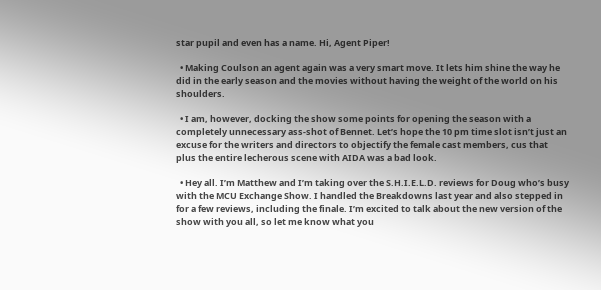star pupil and even has a name. Hi, Agent Piper!

  • Making Coulson an agent again was a very smart move. It lets him shine the way he did in the early season and the movies without having the weight of the world on his shoulders.

  • I am, however, docking the show some points for opening the season with a completely unnecessary ass-shot of Bennet. Let’s hope the 10 pm time slot isn’t just an excuse for the writers and directors to objectify the female cast members, cus that plus the entire lecherous scene with AIDA was a bad look.

  • Hey all. I’m Matthew and I’m taking over the S.H.I.E.L.D. reviews for Doug who’s busy with the MCU Exchange Show. I handled the Breakdowns last year and also stepped in for a few reviews, including the finale. I’m excited to talk about the new version of the show with you all, so let me know what you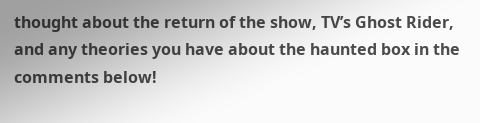thought about the return of the show, TV’s Ghost Rider, and any theories you have about the haunted box in the comments below!